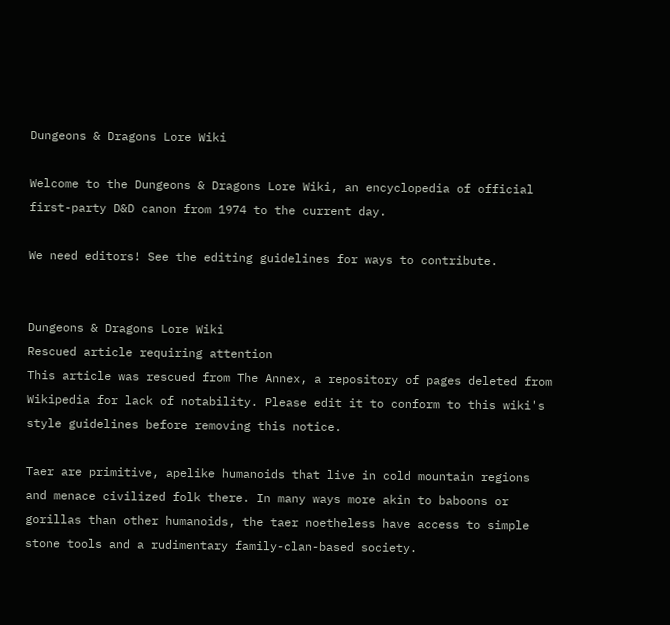Dungeons & Dragons Lore Wiki

Welcome to the Dungeons & Dragons Lore Wiki, an encyclopedia of official first-party D&D canon from 1974 to the current day.

We need editors! See the editing guidelines for ways to contribute.


Dungeons & Dragons Lore Wiki
Rescued article requiring attention
This article was rescued from The Annex, a repository of pages deleted from Wikipedia for lack of notability. Please edit it to conform to this wiki's style guidelines before removing this notice.

Taer are primitive, apelike humanoids that live in cold mountain regions and menace civilized folk there. In many ways more akin to baboons or gorillas than other humanoids, the taer noetheless have access to simple stone tools and a rudimentary family-clan-based society.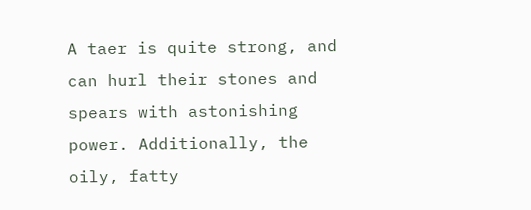A taer is quite strong, and can hurl their stones and spears with astonishing power. Additionally, the oily, fatty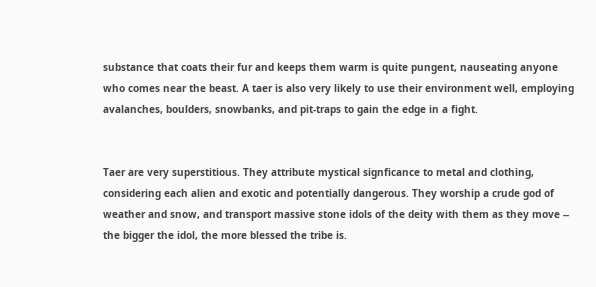substance that coats their fur and keeps them warm is quite pungent, nauseating anyone who comes near the beast. A taer is also very likely to use their environment well, employing avalanches, boulders, snowbanks, and pit-traps to gain the edge in a fight.


Taer are very superstitious. They attribute mystical signficance to metal and clothing, considering each alien and exotic and potentially dangerous. They worship a crude god of weather and snow, and transport massive stone idols of the deity with them as they move -- the bigger the idol, the more blessed the tribe is.